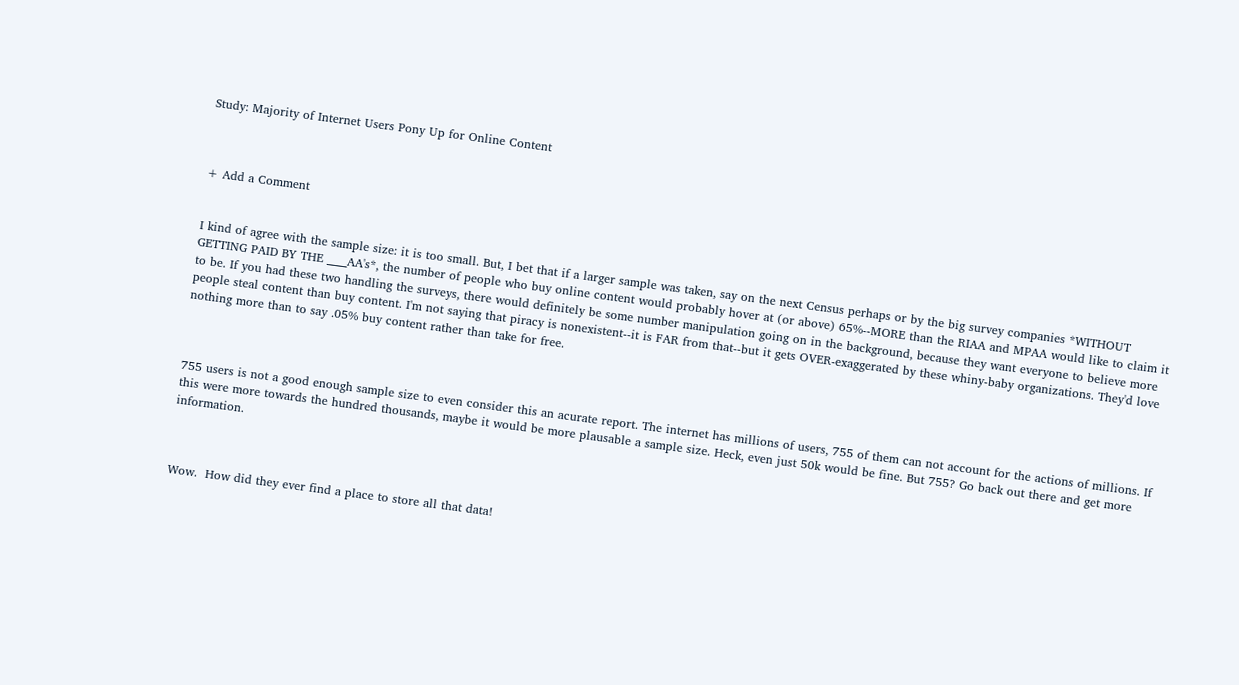Study: Majority of Internet Users Pony Up for Online Content



+ Add a Comment


I kind of agree with the sample size: it is too small. But, I bet that if a larger sample was taken, say on the next Census perhaps or by the big survey companies *WITHOUT GETTING PAID BY THE ____AA's*, the number of people who buy online content would probably hover at (or above) 65%--MORE than the RIAA and MPAA would like to claim it to be. If you had these two handling the surveys, there would definitely be some number manipulation going on in the background, because they want everyone to believe more people steal content than buy content. I'm not saying that piracy is nonexistent--it is FAR from that--but it gets OVER-exaggerated by these whiny-baby organizations. They'd love nothing more than to say .05% buy content rather than take for free.



755 users is not a good enough sample size to even consider this an acurate report. The internet has millions of users, 755 of them can not account for the actions of millions. If this were more towards the hundred thousands, maybe it would be more plausable a sample size. Heck, even just 50k would be fine. But 755? Go back out there and get more information.



Wow.  How did they ever find a place to store all that data!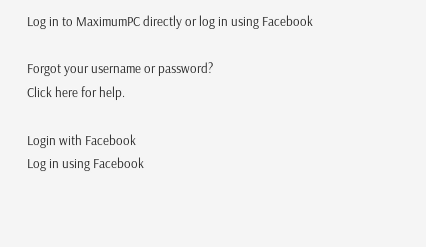Log in to MaximumPC directly or log in using Facebook

Forgot your username or password?
Click here for help.

Login with Facebook
Log in using Facebook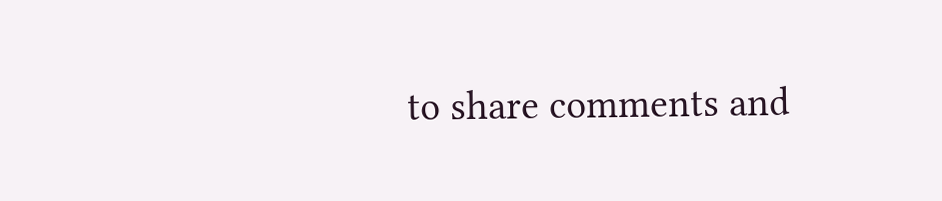to share comments and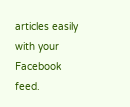articles easily with your Facebook feed.